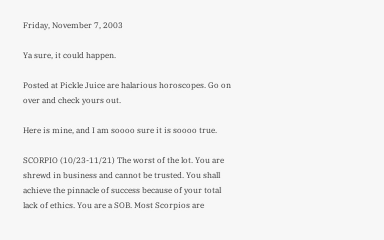Friday, November 7, 2003

Ya sure, it could happen.

Posted at Pickle Juice are halarious horoscopes. Go on over and check yours out.

Here is mine, and I am soooo sure it is soooo true.

SCORPIO (10/23-11/21) The worst of the lot. You are shrewd in business and cannot be trusted. You shall achieve the pinnacle of success because of your total lack of ethics. You are a SOB. Most Scorpios are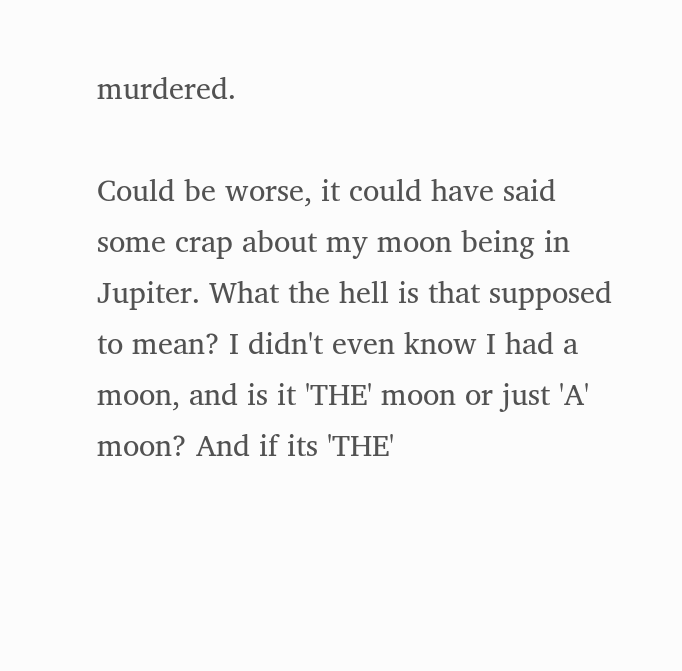murdered.

Could be worse, it could have said some crap about my moon being in Jupiter. What the hell is that supposed to mean? I didn't even know I had a moon, and is it 'THE' moon or just 'A' moon? And if its 'THE'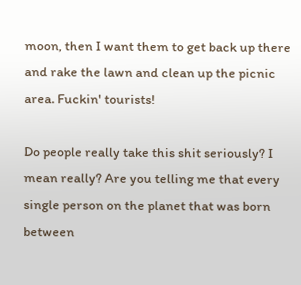moon, then I want them to get back up there and rake the lawn and clean up the picnic area. Fuckin' tourists!

Do people really take this shit seriously? I mean really? Are you telling me that every single person on the planet that was born between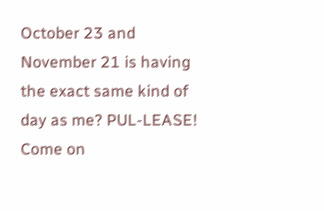October 23 and November 21 is having the exact same kind of day as me? PUL-LEASE! Come on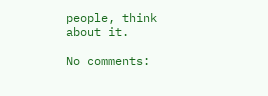people, think about it.

No comments: